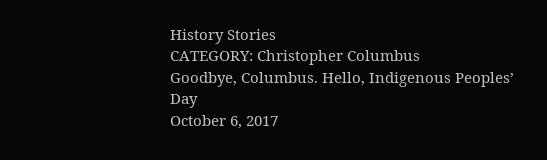History Stories
CATEGORY: Christopher Columbus
Goodbye, Columbus. Hello, Indigenous Peoples’ Day
October 6, 2017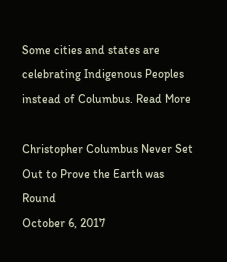Some cities and states are celebrating Indigenous Peoples instead of Columbus. Read More

Christopher Columbus Never Set Out to Prove the Earth was Round
October 6, 2017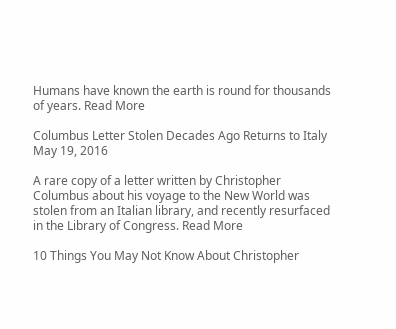Humans have known the earth is round for thousands of years. Read More

Columbus Letter Stolen Decades Ago Returns to Italy
May 19, 2016

A rare copy of a letter written by Christopher Columbus about his voyage to the New World was stolen from an Italian library, and recently resurfaced in the Library of Congress. Read More

10 Things You May Not Know About Christopher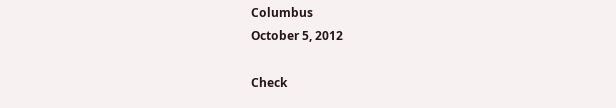Columbus
October 5, 2012

Check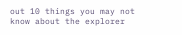out 10 things you may not know about the explorer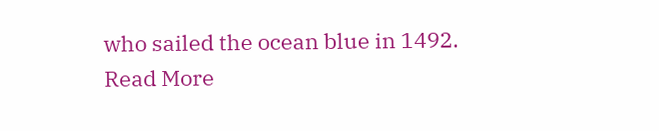who sailed the ocean blue in 1492. Read More